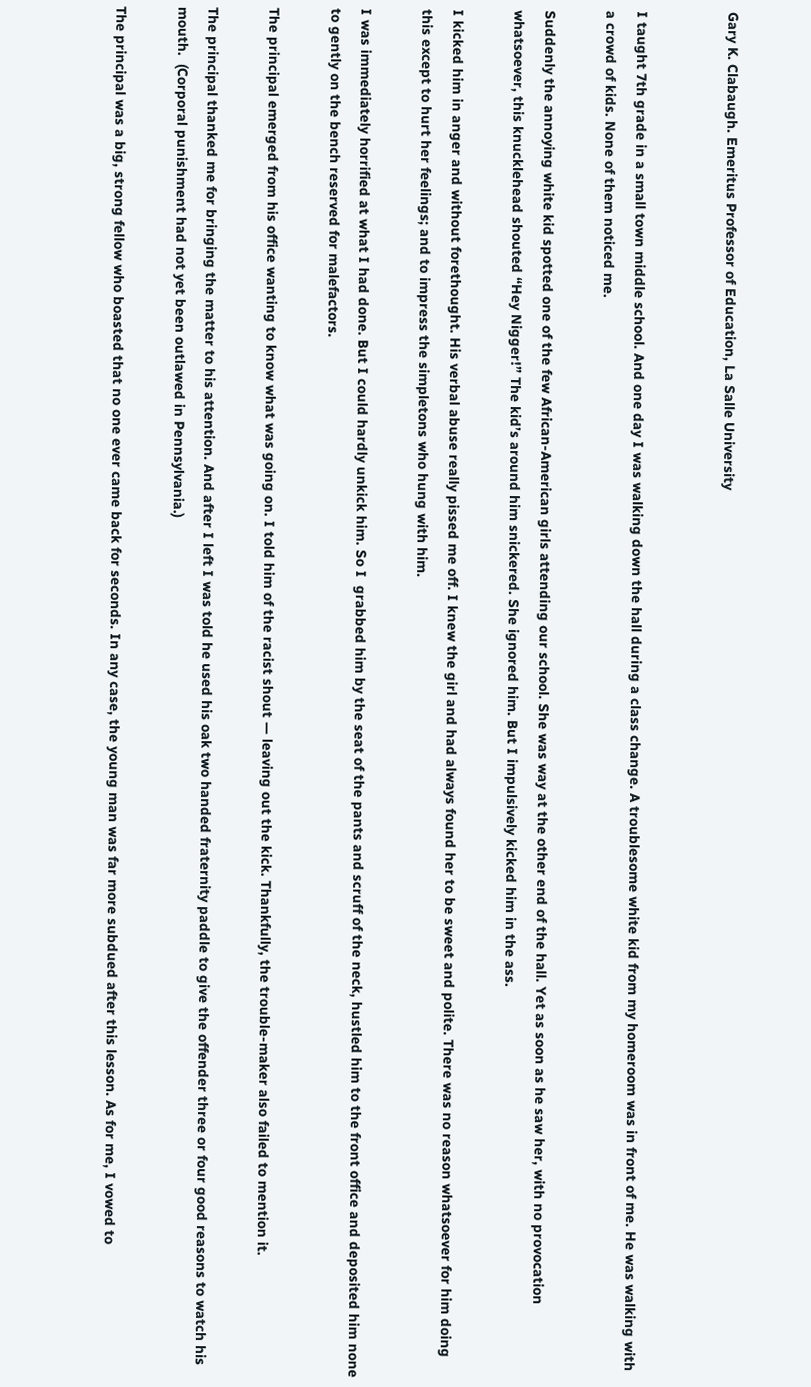Gary K. Clabaugh. Emeritus Professor of Education, La Salle University


I taught 7th grade in a small town middle school. And one day I was walking down the hall during a class change. A troublesome white kid from my homeroom was in front of me. He was walking with a crowd of kids. None of them noticed me.

Suddenly the annoying white kid spotted one of the few African-American girls attending our school. She was way at the other end of the hall. Yet as soon as he saw her, with no provocation whatsoever, this knucklehead shouted “Hey Nigger!” The kid’s around him snickered. She ignored him. But I impulsively kicked him in the ass.

I kicked him in anger and without forethought. His verbal abuse really pissed me off. I knew the girl and had always found her to be sweet and polite. There was no reason whatsoever for him doing this except to hurt her feelings; and to impress the simpletons who hung with him.

I was immediately horrified at what I had done. But I could hardly unkick him. So I  grabbed him by the seat of the pants and scruff of the neck, hustled him to the front office and deposited him none to gently on the bench reserved for malefactors.

The principal emerged from his office wanting to know what was going on. I told him of the racist shout — leaving out the kick. Thankfully, the trouble-maker also failed to mention it.

The principal thanked me for bringing the matter to his attention. And after I left I was told he used his oak two handed fraternity paddle to give the offender three or four good reasons to watch his mouth.  (Corporal punishment had not yet been outlawed in Pennsylvania.)

The principal was a big, strong fellow who boasted that no one ever came back for seconds. In any case, the young man was far more subdued after this lesson. As for me, I vowed to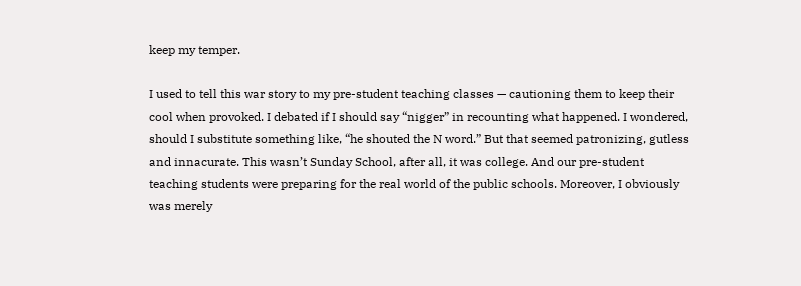keep my temper.

I used to tell this war story to my pre-student teaching classes — cautioning them to keep their cool when provoked. I debated if I should say “nigger” in recounting what happened. I wondered, should I substitute something like, “he shouted the N word.” But that seemed patronizing, gutless and innacurate. This wasn’t Sunday School, after all, it was college. And our pre-student teaching students were preparing for the real world of the public schools. Moreover, I obviously was merely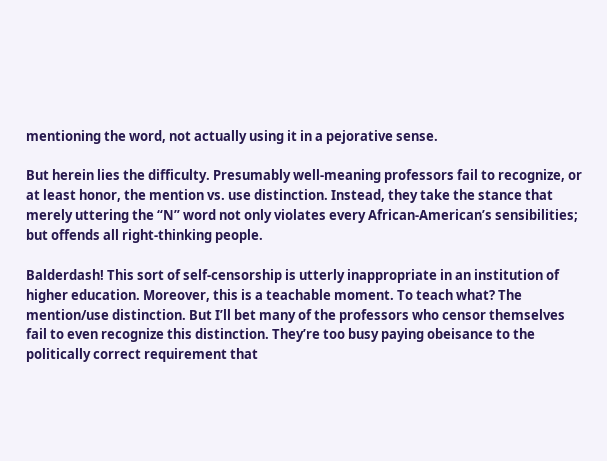mentioning the word, not actually using it in a pejorative sense.

But herein lies the difficulty. Presumably well-meaning professors fail to recognize, or at least honor, the mention vs. use distinction. Instead, they take the stance that merely uttering the “N” word not only violates every African-American’s sensibilities; but offends all right-thinking people.

Balderdash! This sort of self-censorship is utterly inappropriate in an institution of higher education. Moreover, this is a teachable moment. To teach what? The mention/use distinction. But I’ll bet many of the professors who censor themselves fail to even recognize this distinction. They’re too busy paying obeisance to the politically correct requirement that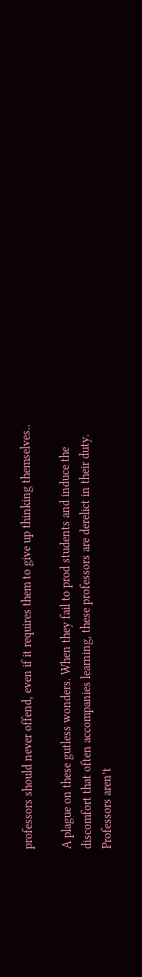professors should never offend, even if it requires them to give up thinking themselves..

A plague on these gutless wonders. When they fail to prod students and induce the discomfort that often accompanies learning, these professors are derelict in their duty. Professors aren’t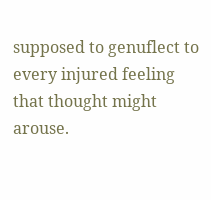supposed to genuflect to every injured feeling that thought might arouse.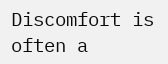Discomfort is often a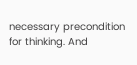necessary precondition for thinking. And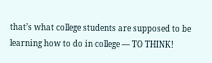that’s what college students are supposed to be learning how to do in college — TO THINK!